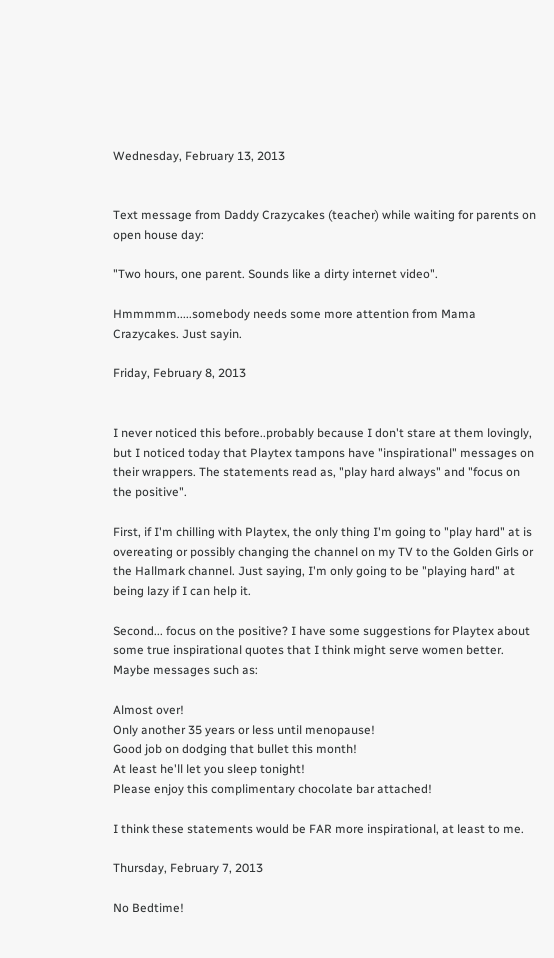Wednesday, February 13, 2013


Text message from Daddy Crazycakes (teacher) while waiting for parents on open house day:

"Two hours, one parent. Sounds like a dirty internet video".

Hmmmmm.....somebody needs some more attention from Mama Crazycakes. Just sayin.

Friday, February 8, 2013


I never noticed this before..probably because I don't stare at them lovingly, but I noticed today that Playtex tampons have "inspirational" messages on their wrappers. The statements read as, "play hard always" and "focus on the positive".

First, if I'm chilling with Playtex, the only thing I'm going to "play hard" at is overeating or possibly changing the channel on my TV to the Golden Girls or the Hallmark channel. Just saying, I'm only going to be "playing hard" at being lazy if I can help it.

Second... focus on the positive? I have some suggestions for Playtex about some true inspirational quotes that I think might serve women better. Maybe messages such as:

Almost over!
Only another 35 years or less until menopause!
Good job on dodging that bullet this month!
At least he'll let you sleep tonight!
Please enjoy this complimentary chocolate bar attached!

I think these statements would be FAR more inspirational, at least to me.

Thursday, February 7, 2013

No Bedtime!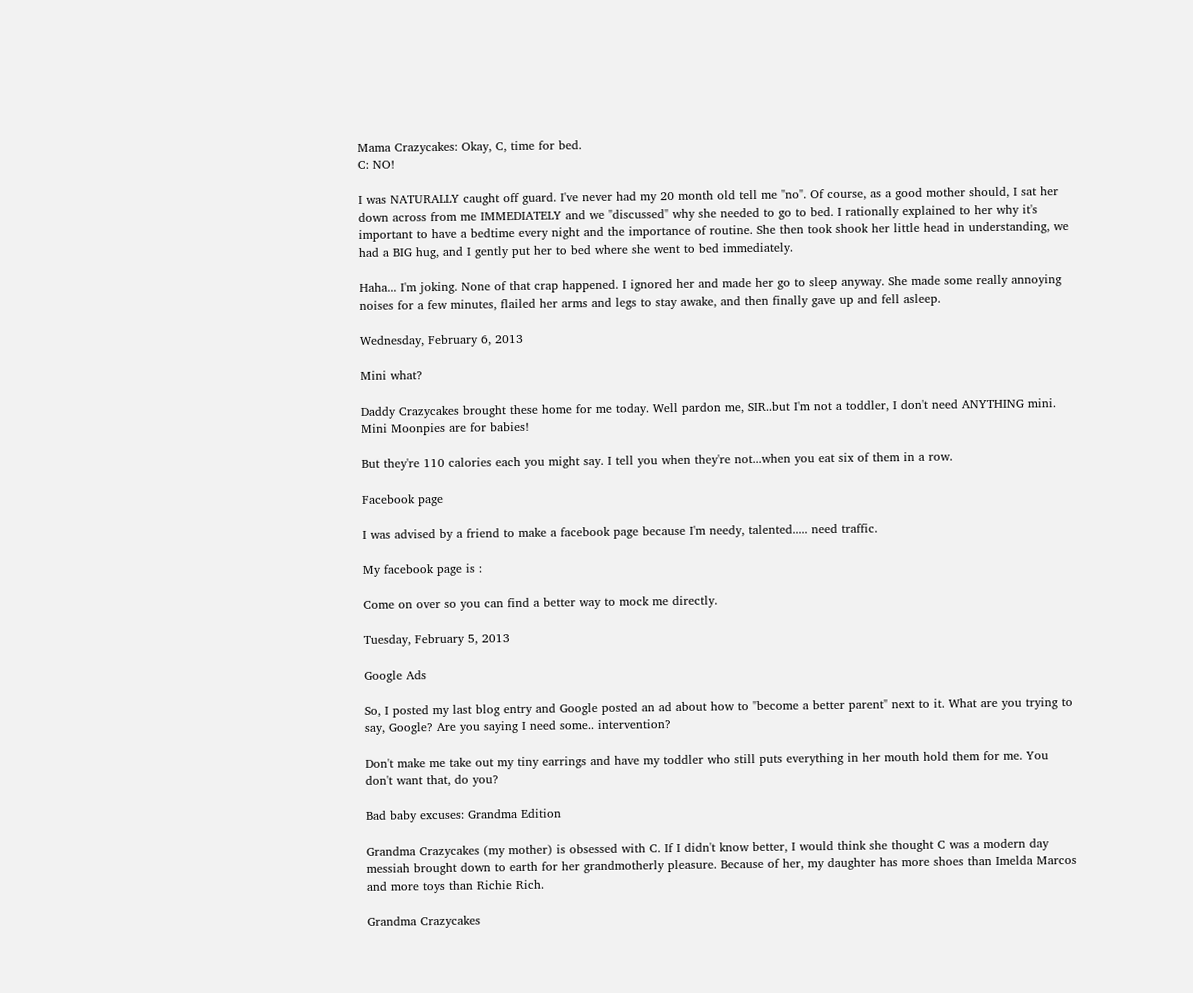Mama Crazycakes: Okay, C, time for bed.
C: NO!

I was NATURALLY caught off guard. I've never had my 20 month old tell me "no". Of course, as a good mother should, I sat her down across from me IMMEDIATELY and we "discussed" why she needed to go to bed. I rationally explained to her why it's important to have a bedtime every night and the importance of routine. She then took shook her little head in understanding, we had a BIG hug, and I gently put her to bed where she went to bed immediately.

Haha... I'm joking. None of that crap happened. I ignored her and made her go to sleep anyway. She made some really annoying noises for a few minutes, flailed her arms and legs to stay awake, and then finally gave up and fell asleep.

Wednesday, February 6, 2013

Mini what?

Daddy Crazycakes brought these home for me today. Well pardon me, SIR..but I'm not a toddler, I don't need ANYTHING mini. Mini Moonpies are for babies!

But they're 110 calories each you might say. I tell you when they're not...when you eat six of them in a row.

Facebook page

I was advised by a friend to make a facebook page because I'm needy, talented..... need traffic.

My facebook page is :

Come on over so you can find a better way to mock me directly.

Tuesday, February 5, 2013

Google Ads

So, I posted my last blog entry and Google posted an ad about how to "become a better parent" next to it. What are you trying to say, Google? Are you saying I need some.. intervention?

Don't make me take out my tiny earrings and have my toddler who still puts everything in her mouth hold them for me. You don't want that, do you?

Bad baby excuses: Grandma Edition

Grandma Crazycakes (my mother) is obsessed with C. If I didn't know better, I would think she thought C was a modern day messiah brought down to earth for her grandmotherly pleasure. Because of her, my daughter has more shoes than Imelda Marcos and more toys than Richie Rich.

Grandma Crazycakes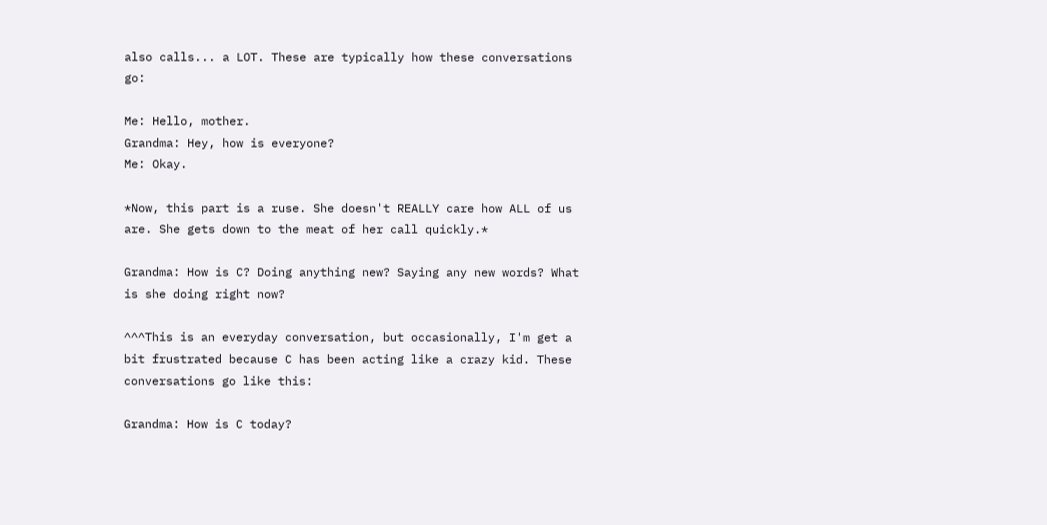also calls... a LOT. These are typically how these conversations go:

Me: Hello, mother.
Grandma: Hey, how is everyone?
Me: Okay.

*Now, this part is a ruse. She doesn't REALLY care how ALL of us are. She gets down to the meat of her call quickly.*

Grandma: How is C? Doing anything new? Saying any new words? What is she doing right now?

^^^This is an everyday conversation, but occasionally, I'm get a bit frustrated because C has been acting like a crazy kid. These conversations go like this:

Grandma: How is C today?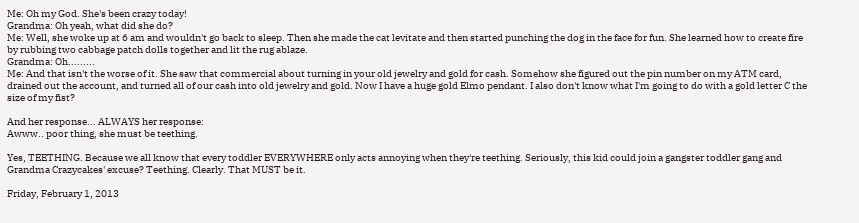Me: Oh my God. She's been crazy today!
Grandma: Oh yeah, what did she do?
Me: Well, she woke up at 6 am and wouldn't go back to sleep. Then she made the cat levitate and then started punching the dog in the face for fun. She learned how to create fire by rubbing two cabbage patch dolls together and lit the rug ablaze.
Grandma: Oh.........
Me: And that isn't the worse of it. She saw that commercial about turning in your old jewelry and gold for cash. Somehow she figured out the pin number on my ATM card, drained out the account, and turned all of our cash into old jewelry and gold. Now I have a huge gold Elmo pendant. I also don't know what I'm going to do with a gold letter C the size of my fist?

And her response... ALWAYS her response:
Awww.. poor thing, she must be teething.

Yes, TEETHING. Because we all know that every toddler EVERYWHERE only acts annoying when they're teething. Seriously, this kid could join a gangster toddler gang and Grandma Crazycakes' excuse? Teething. Clearly. That MUST be it.

Friday, February 1, 2013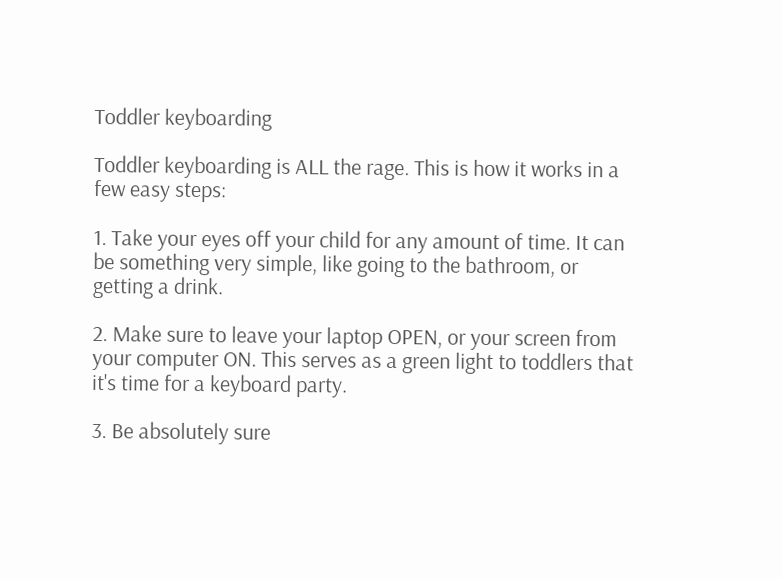Toddler keyboarding

Toddler keyboarding is ALL the rage. This is how it works in a few easy steps:

1. Take your eyes off your child for any amount of time. It can be something very simple, like going to the bathroom, or getting a drink.

2. Make sure to leave your laptop OPEN, or your screen from your computer ON. This serves as a green light to toddlers that it's time for a keyboard party.

3. Be absolutely sure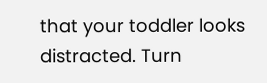that your toddler looks distracted. Turn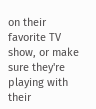on their favorite TV show, or make sure they're playing with their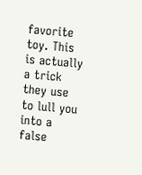favorite toy. This is actually a trick they use to lull you into a false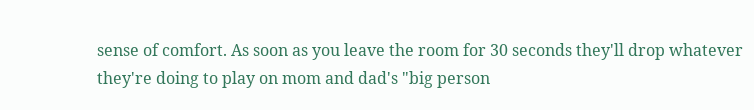sense of comfort. As soon as you leave the room for 30 seconds they'll drop whatever they're doing to play on mom and dad's "big person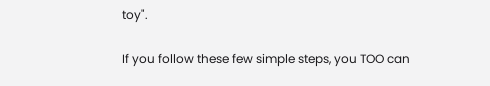toy".

If you follow these few simple steps, you TOO can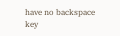have no backspace key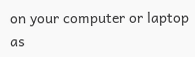on your computer or laptop as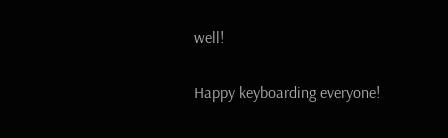well!

Happy keyboarding everyone!